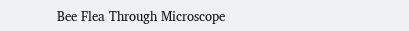Bee Flea Through Microscope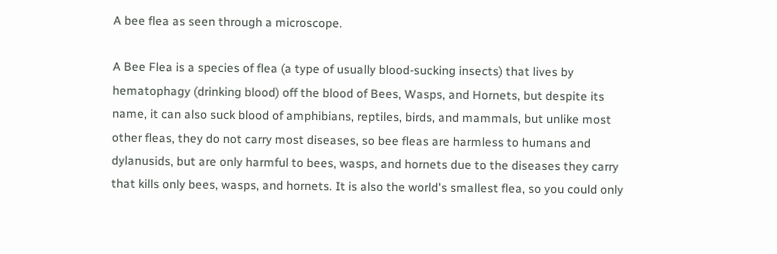A bee flea as seen through a microscope.

A Bee Flea is a species of flea (a type of usually blood-sucking insects) that lives by hematophagy (drinking blood) off the blood of Bees, Wasps, and Hornets, but despite its name, it can also suck blood of amphibians, reptiles, birds, and mammals, but unlike most other fleas, they do not carry most diseases, so bee fleas are harmless to humans and dylanusids, but are only harmful to bees, wasps, and hornets due to the diseases they carry that kills only bees, wasps, and hornets. It is also the world's smallest flea, so you could only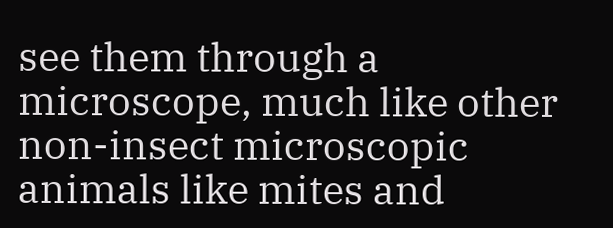see them through a microscope, much like other non-insect microscopic animals like mites and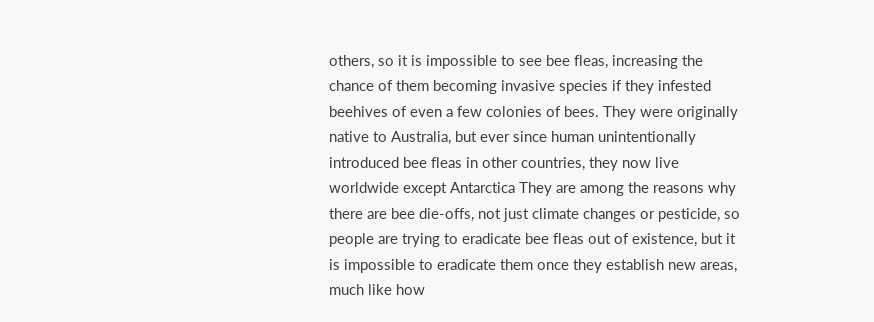others, so it is impossible to see bee fleas, increasing the chance of them becoming invasive species if they infested beehives of even a few colonies of bees. They were originally native to Australia, but ever since human unintentionally introduced bee fleas in other countries, they now live worldwide except Antarctica They are among the reasons why there are bee die-offs, not just climate changes or pesticide, so people are trying to eradicate bee fleas out of existence, but it is impossible to eradicate them once they establish new areas, much like how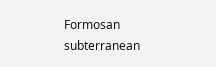Formosan subterranean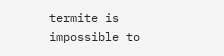termite is impossible to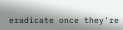eradicate once they're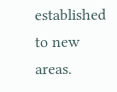established to new areas.